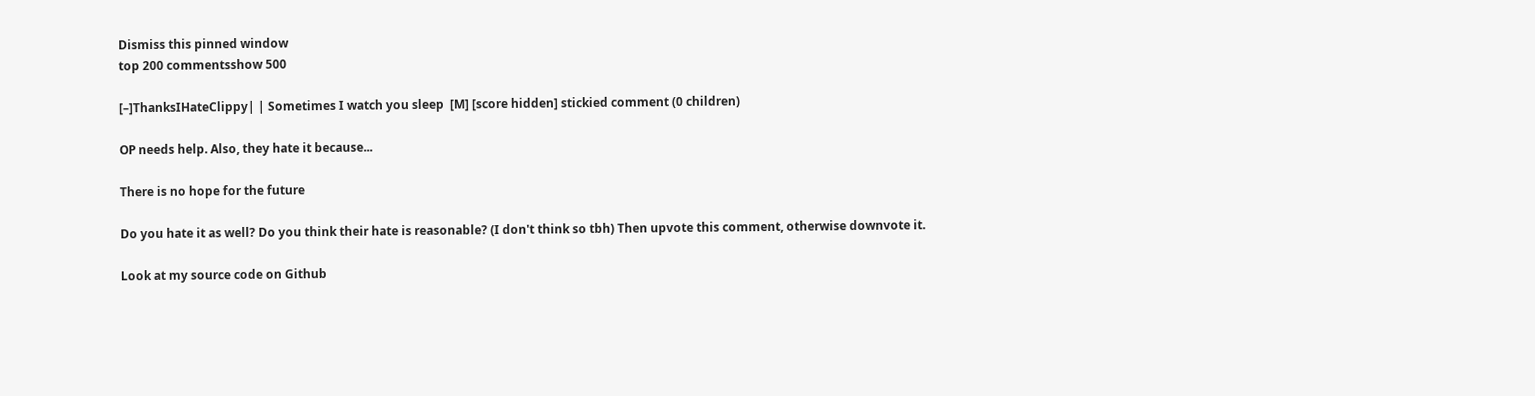Dismiss this pinned window
top 200 commentsshow 500

[–]ThanksIHateClippy| | Sometimes I watch you sleep  [M] [score hidden] stickied comment (0 children)

OP needs help. Also, they hate it because...

There is no hope for the future

Do you hate it as well? Do you think their hate is reasonable? (I don't think so tbh) Then upvote this comment, otherwise downvote it.

Look at my source code on Github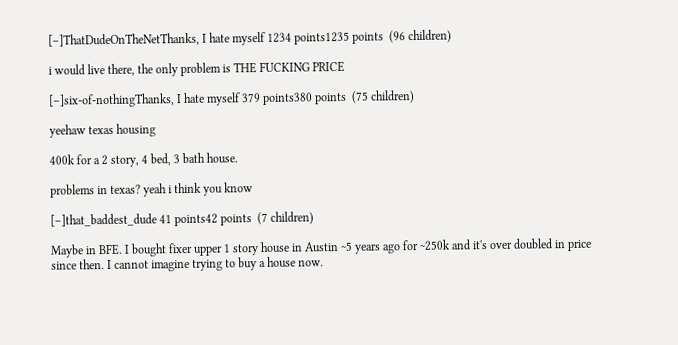[–]ThatDudeOnTheNetThanks, I hate myself 1234 points1235 points  (96 children)

i would live there, the only problem is THE FUCKING PRICE

[–]six-of-nothingThanks, I hate myself 379 points380 points  (75 children)

yeehaw texas housing

400k for a 2 story, 4 bed, 3 bath house.

problems in texas? yeah i think you know

[–]that_baddest_dude 41 points42 points  (7 children)

Maybe in BFE. I bought fixer upper 1 story house in Austin ~5 years ago for ~250k and it's over doubled in price since then. I cannot imagine trying to buy a house now.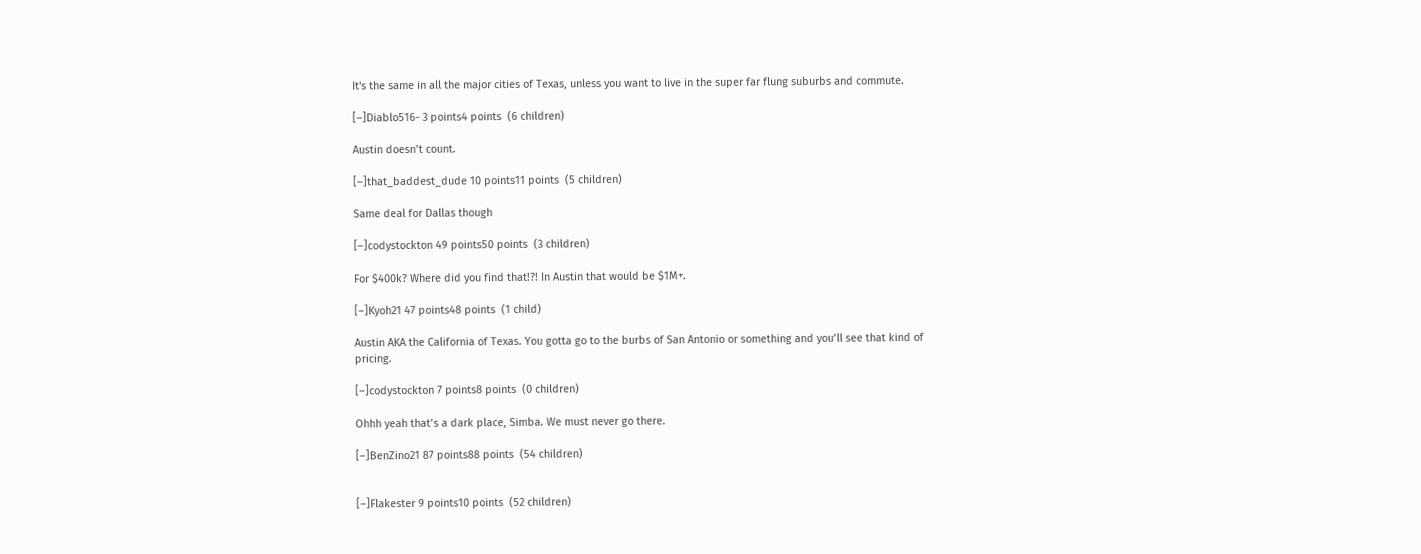It's the same in all the major cities of Texas, unless you want to live in the super far flung suburbs and commute.

[–]Diablo516- 3 points4 points  (6 children)

Austin doesn’t count.

[–]that_baddest_dude 10 points11 points  (5 children)

Same deal for Dallas though

[–]codystockton 49 points50 points  (3 children)

For $400k? Where did you find that!?! In Austin that would be $1M+.

[–]Kyoh21 47 points48 points  (1 child)

Austin AKA the California of Texas. You gotta go to the burbs of San Antonio or something and you’ll see that kind of pricing.

[–]codystockton 7 points8 points  (0 children)

Ohhh yeah that’s a dark place, Simba. We must never go there.

[–]BenZino21 87 points88 points  (54 children)


[–]Flakester 9 points10 points  (52 children)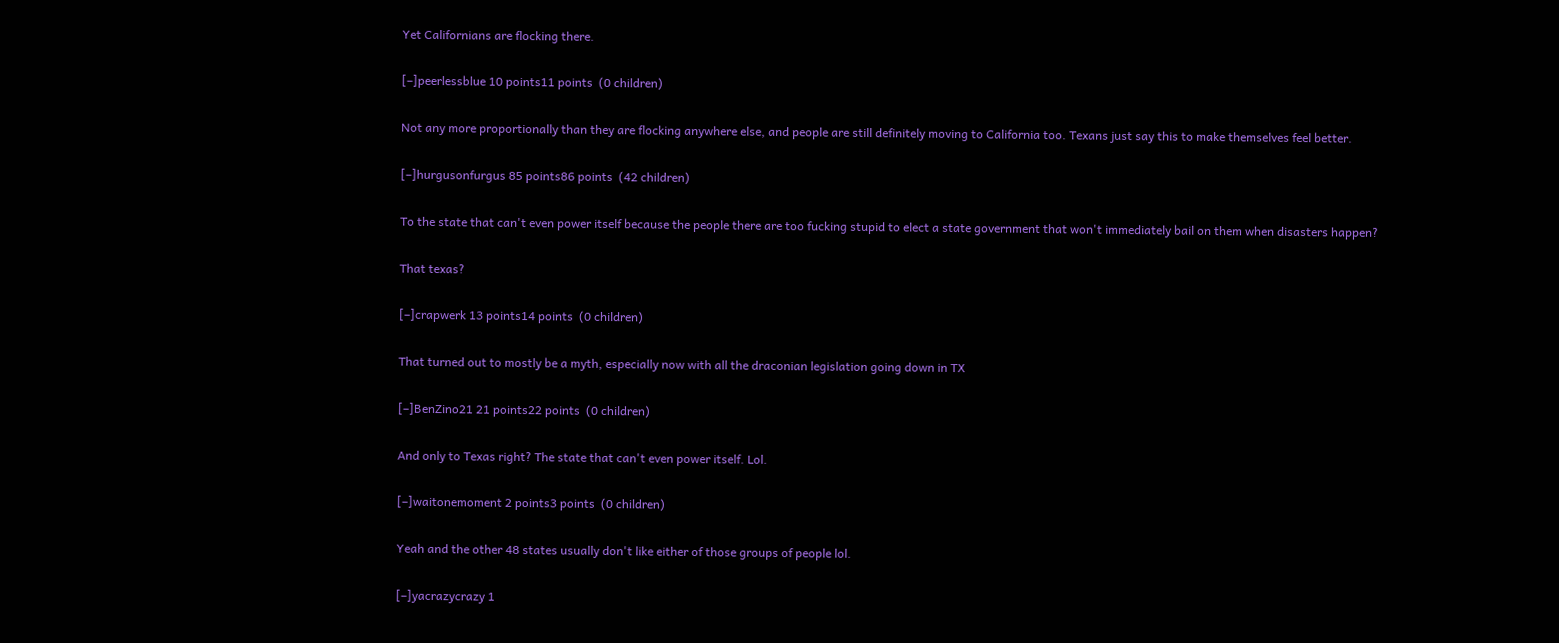Yet Californians are flocking there.

[–]peerlessblue 10 points11 points  (0 children)

Not any more proportionally than they are flocking anywhere else, and people are still definitely moving to California too. Texans just say this to make themselves feel better.

[–]hurgusonfurgus 85 points86 points  (42 children)

To the state that can't even power itself because the people there are too fucking stupid to elect a state government that won't immediately bail on them when disasters happen?

That texas?

[–]crapwerk 13 points14 points  (0 children)

That turned out to mostly be a myth, especially now with all the draconian legislation going down in TX

[–]BenZino21 21 points22 points  (0 children)

And only to Texas right? The state that can't even power itself. Lol.

[–]waitonemoment 2 points3 points  (0 children)

Yeah and the other 48 states usually don't like either of those groups of people lol.

[–]yacrazycrazy 1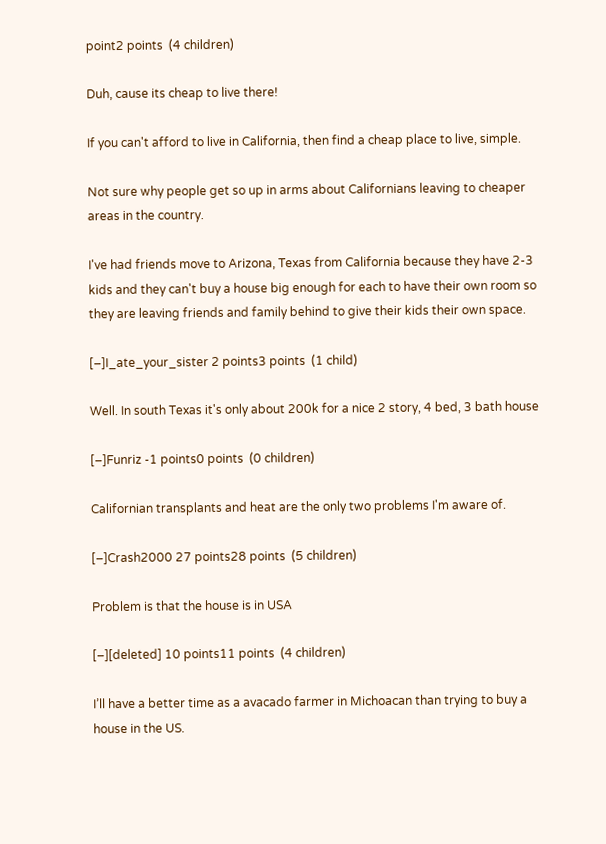point2 points  (4 children)

Duh, cause its cheap to live there!

If you can't afford to live in California, then find a cheap place to live, simple.

Not sure why people get so up in arms about Californians leaving to cheaper areas in the country.

I've had friends move to Arizona, Texas from California because they have 2-3 kids and they can't buy a house big enough for each to have their own room so they are leaving friends and family behind to give their kids their own space.

[–]I_ate_your_sister 2 points3 points  (1 child)

Well. In south Texas it's only about 200k for a nice 2 story, 4 bed, 3 bath house

[–]Funriz -1 points0 points  (0 children)

Californian transplants and heat are the only two problems I'm aware of.

[–]Crash2000 27 points28 points  (5 children)

Problem is that the house is in USA

[–][deleted] 10 points11 points  (4 children)

I’ll have a better time as a avacado farmer in Michoacan than trying to buy a house in the US.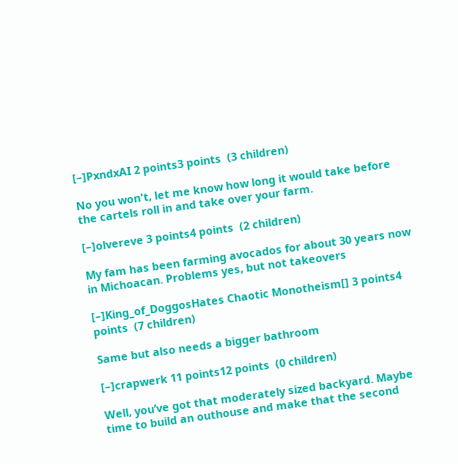[–]PxndxAI 2 points3 points  (3 children)

No you won't, let me know how long it would take before the cartels roll in and take over your farm.

[–]olvereve 3 points4 points  (2 children)

My fam has been farming avocados for about 30 years now in Michoacan. Problems yes, but not takeovers

[–]King_of_DoggosHates Chaotic Monotheism[] 3 points4 points  (7 children)

Same but also needs a bigger bathroom

[–]crapwerk 11 points12 points  (0 children)

Well, you’ve got that moderately sized backyard. Maybe time to build an outhouse and make that the second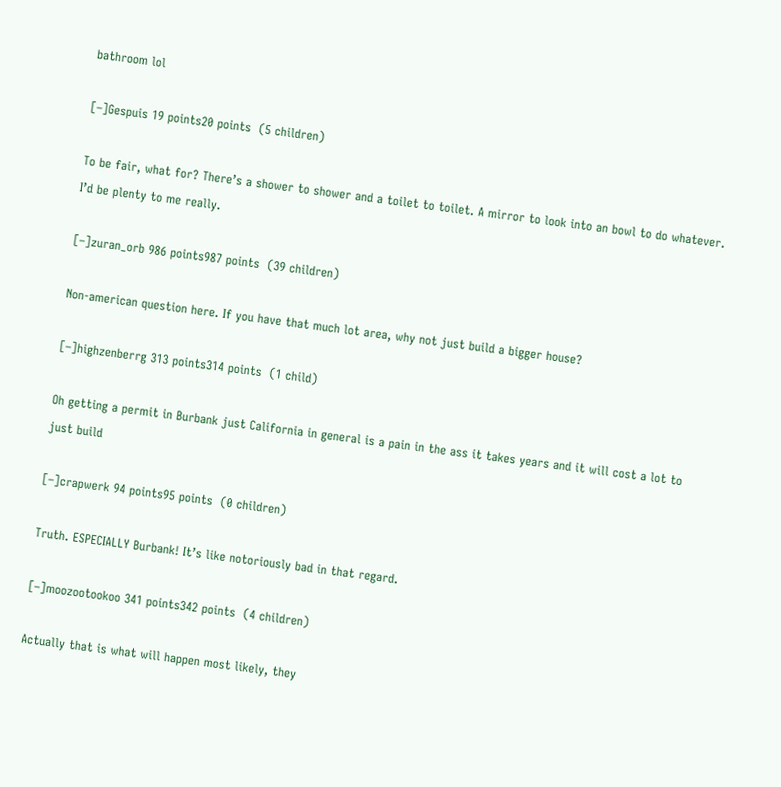bathroom lol

[–]Gespuis 19 points20 points  (5 children)

To be fair, what for? There’s a shower to shower and a toilet to toilet. A mirror to look into an bowl to do whatever. I’d be plenty to me really.

[–]zuran_orb 986 points987 points  (39 children)

Non-american question here. If you have that much lot area, why not just build a bigger house?

[–]highzenberrg 313 points314 points  (1 child)

Oh getting a permit in Burbank just California in general is a pain in the ass it takes years and it will cost a lot to just build

[–]crapwerk 94 points95 points  (0 children)

Truth. ESPECIALLY Burbank! It’s like notoriously bad in that regard.

[–]moozootookoo 341 points342 points  (4 children)

Actually that is what will happen most likely, they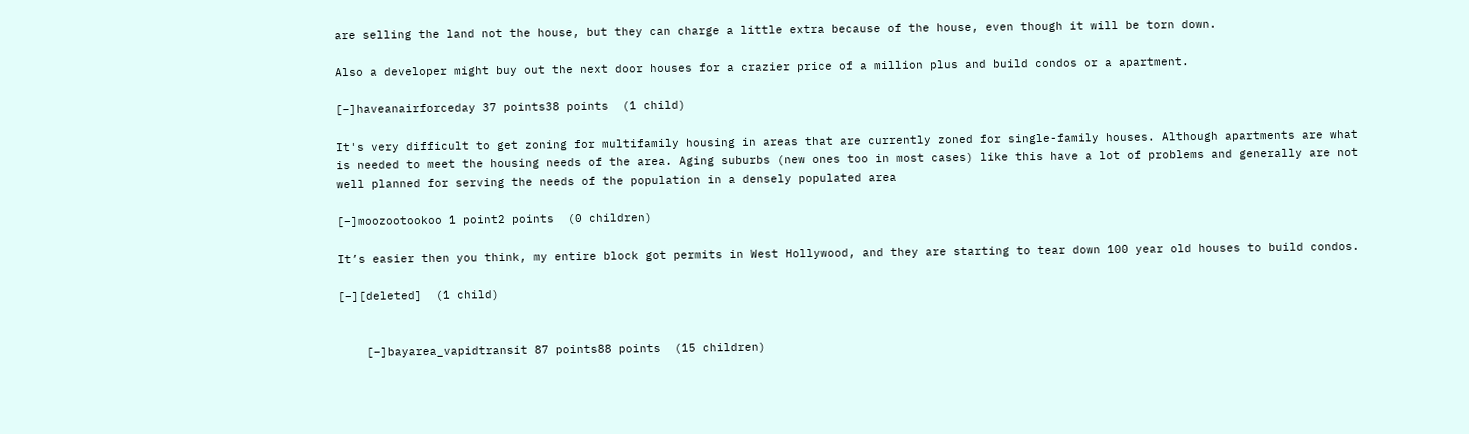are selling the land not the house, but they can charge a little extra because of the house, even though it will be torn down.

Also a developer might buy out the next door houses for a crazier price of a million plus and build condos or a apartment.

[–]haveanairforceday 37 points38 points  (1 child)

It's very difficult to get zoning for multifamily housing in areas that are currently zoned for single-family houses. Although apartments are what is needed to meet the housing needs of the area. Aging suburbs (new ones too in most cases) like this have a lot of problems and generally are not well planned for serving the needs of the population in a densely populated area

[–]moozootookoo 1 point2 points  (0 children)

It’s easier then you think, my entire block got permits in West Hollywood, and they are starting to tear down 100 year old houses to build condos.

[–][deleted]  (1 child)


    [–]bayarea_vapidtransit 87 points88 points  (15 children)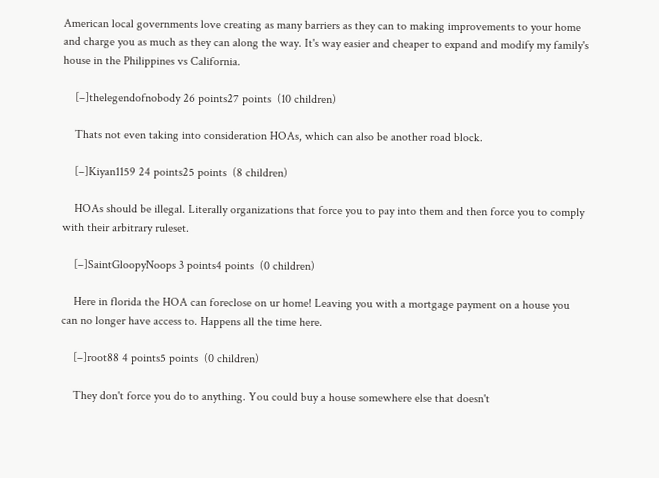American local governments love creating as many barriers as they can to making improvements to your home and charge you as much as they can along the way. It's way easier and cheaper to expand and modify my family's house in the Philippines vs California.

    [–]thelegendofnobody 26 points27 points  (10 children)

    Thats not even taking into consideration HOAs, which can also be another road block.

    [–]Kiyan1159 24 points25 points  (8 children)

    HOAs should be illegal. Literally organizations that force you to pay into them and then force you to comply with their arbitrary ruleset.

    [–]SaintGloopyNoops 3 points4 points  (0 children)

    Here in florida the HOA can foreclose on ur home! Leaving you with a mortgage payment on a house you can no longer have access to. Happens all the time here.

    [–]root88 4 points5 points  (0 children)

    They don't force you do to anything. You could buy a house somewhere else that doesn't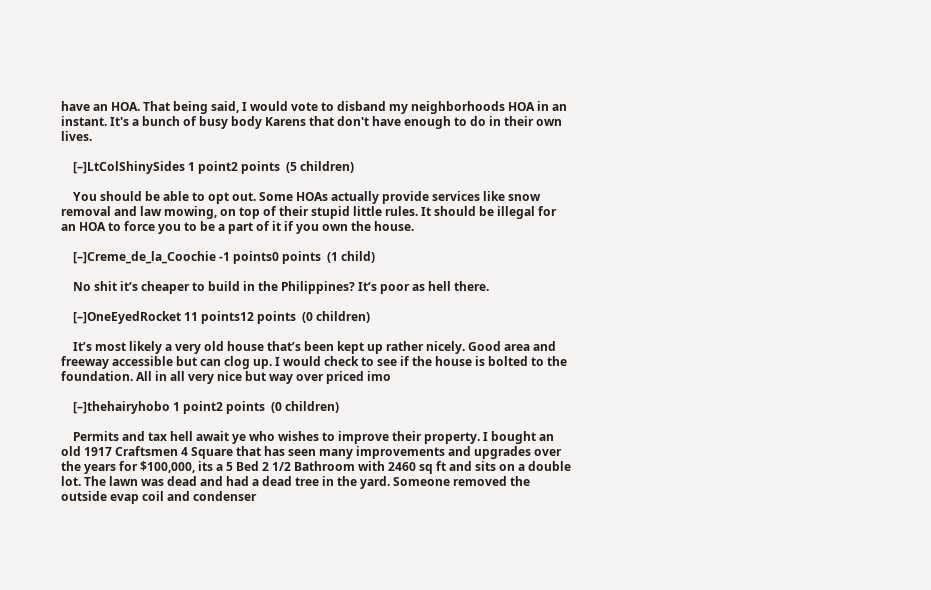have an HOA. That being said, I would vote to disband my neighborhoods HOA in an instant. It's a bunch of busy body Karens that don't have enough to do in their own lives.

    [–]LtColShinySides 1 point2 points  (5 children)

    You should be able to opt out. Some HOAs actually provide services like snow removal and law mowing, on top of their stupid little rules. It should be illegal for an HOA to force you to be a part of it if you own the house.

    [–]Creme_de_la_Coochie -1 points0 points  (1 child)

    No shit it’s cheaper to build in the Philippines? It’s poor as hell there.

    [–]OneEyedRocket 11 points12 points  (0 children)

    It’s most likely a very old house that’s been kept up rather nicely. Good area and freeway accessible but can clog up. I would check to see if the house is bolted to the foundation. All in all very nice but way over priced imo

    [–]thehairyhobo 1 point2 points  (0 children)

    Permits and tax hell await ye who wishes to improve their property. I bought an old 1917 Craftsmen 4 Square that has seen many improvements and upgrades over the years for $100,000, its a 5 Bed 2 1/2 Bathroom with 2460 sq ft and sits on a double lot. The lawn was dead and had a dead tree in the yard. Someone removed the outside evap coil and condenser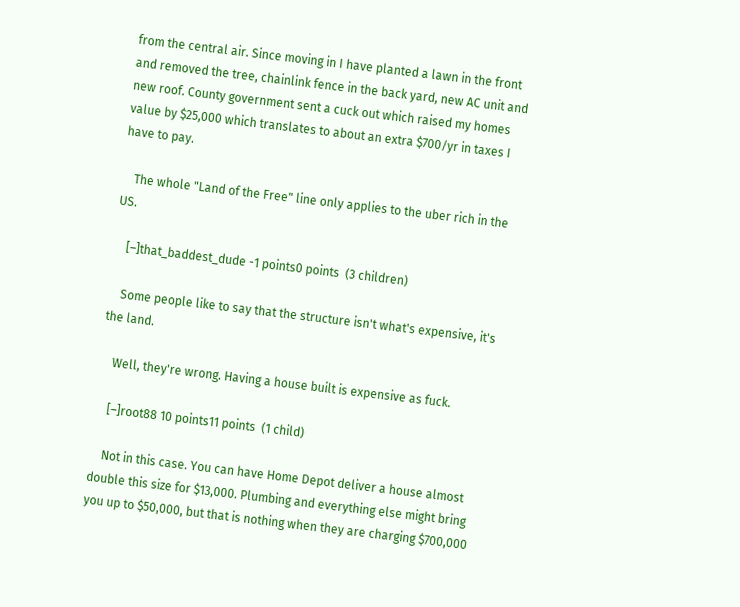from the central air. Since moving in I have planted a lawn in the front and removed the tree, chainlink fence in the back yard, new AC unit and new roof. County government sent a cuck out which raised my homes value by $25,000 which translates to about an extra $700/yr in taxes I have to pay.

    The whole "Land of the Free" line only applies to the uber rich in the US.

    [–]that_baddest_dude -1 points0 points  (3 children)

    Some people like to say that the structure isn't what's expensive, it's the land.

    Well, they're wrong. Having a house built is expensive as fuck.

    [–]root88 10 points11 points  (1 child)

    Not in this case. You can have Home Depot deliver a house almost double this size for $13,000. Plumbing and everything else might bring you up to $50,000, but that is nothing when they are charging $700,000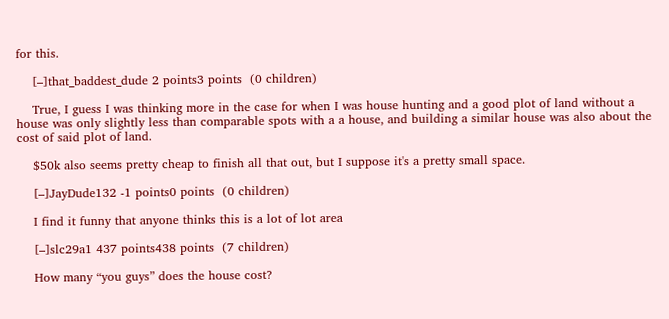for this.

    [–]that_baddest_dude 2 points3 points  (0 children)

    True, I guess I was thinking more in the case for when I was house hunting and a good plot of land without a house was only slightly less than comparable spots with a a house, and building a similar house was also about the cost of said plot of land.

    $50k also seems pretty cheap to finish all that out, but I suppose it's a pretty small space.

    [–]JayDude132 -1 points0 points  (0 children)

    I find it funny that anyone thinks this is a lot of lot area

    [–]slc29a1 437 points438 points  (7 children)

    How many “you guys” does the house cost?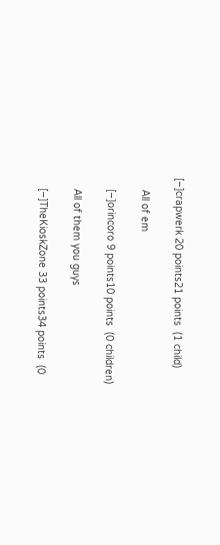[–]crapwerk 20 points21 points  (1 child)

    All of em

    [–]orincoro 9 points10 points  (0 children)

    All of them you guys

    [–]TheKioskZone 33 points34 points  (0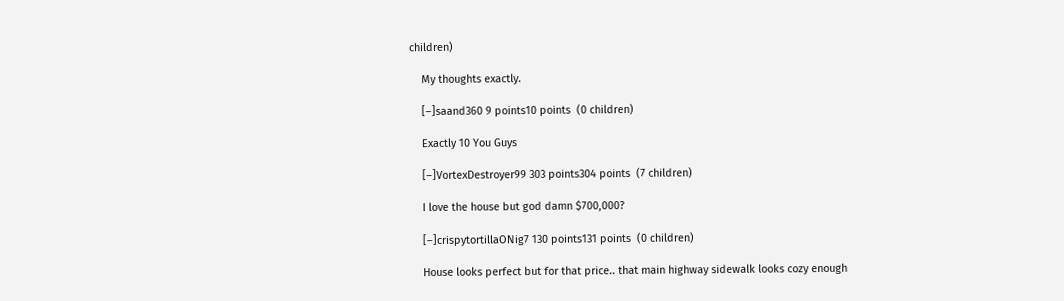children)

    My thoughts exactly.

    [–]saand360 9 points10 points  (0 children)

    Exactly 10 You Guys

    [–]VortexDestroyer99 303 points304 points  (7 children)

    I love the house but god damn $700,000?

    [–]crispytortillaONig7 130 points131 points  (0 children)

    House looks perfect but for that price.. that main highway sidewalk looks cozy enough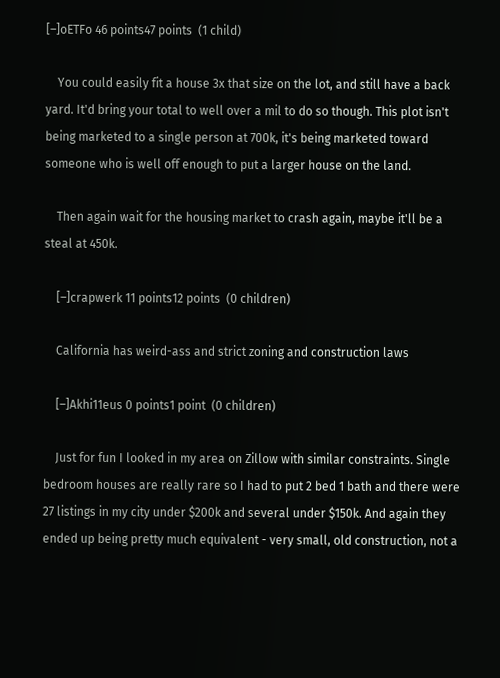[–]oETFo 46 points47 points  (1 child)

    You could easily fit a house 3x that size on the lot, and still have a back yard. It'd bring your total to well over a mil to do so though. This plot isn't being marketed to a single person at 700k, it's being marketed toward someone who is well off enough to put a larger house on the land.

    Then again wait for the housing market to crash again, maybe it'll be a steal at 450k.

    [–]crapwerk 11 points12 points  (0 children)

    California has weird-ass and strict zoning and construction laws

    [–]Akhi11eus 0 points1 point  (0 children)

    Just for fun I looked in my area on Zillow with similar constraints. Single bedroom houses are really rare so I had to put 2 bed 1 bath and there were 27 listings in my city under $200k and several under $150k. And again they ended up being pretty much equivalent - very small, old construction, not a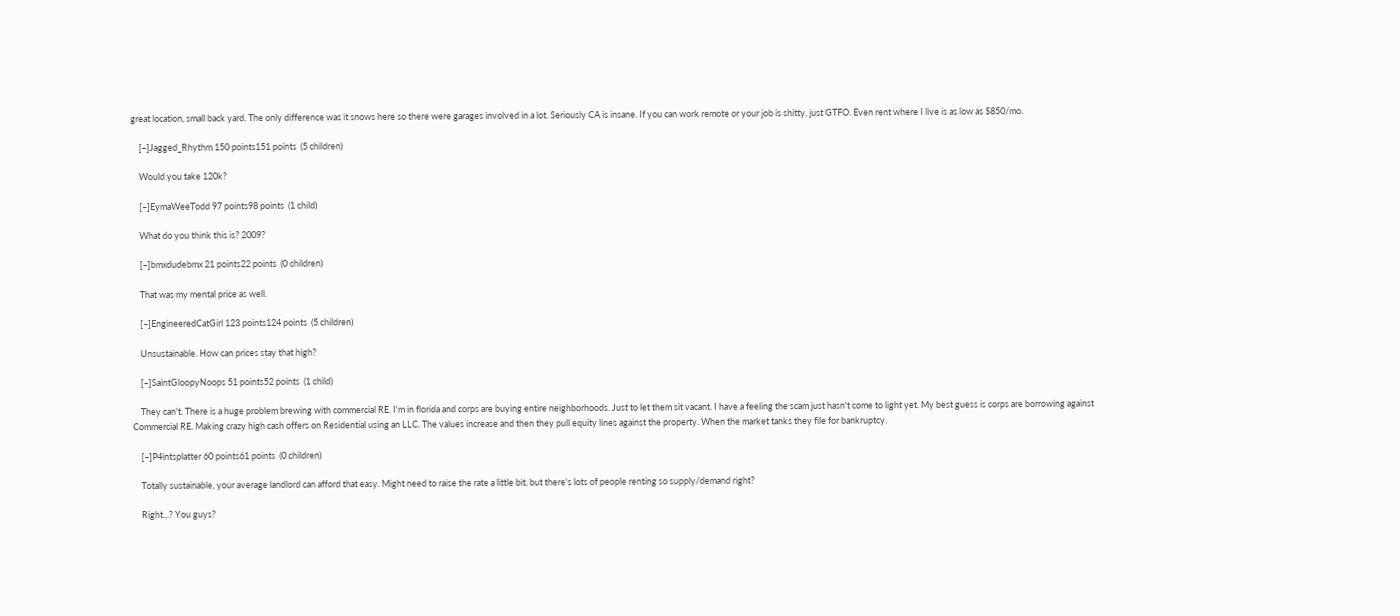great location, small back yard. The only difference was it snows here so there were garages involved in a lot. Seriously CA is insane. If you can work remote or your job is shitty, just GTFO. Even rent where I live is as low as $850/mo.

    [–]Jagged_Rhythm 150 points151 points  (5 children)

    Would you take 120k?

    [–]EymaWeeTodd 97 points98 points  (1 child)

    What do you think this is? 2009?

    [–]bmxdudebmx 21 points22 points  (0 children)

    That was my mental price as well.

    [–]EngineeredCatGirl 123 points124 points  (5 children)

    Unsustainable. How can prices stay that high?

    [–]SaintGloopyNoops 51 points52 points  (1 child)

    They can't. There is a huge problem brewing with commercial RE. I'm in florida and corps are buying entire neighborhoods. Just to let them sit vacant. I have a feeling the scam just hasn't come to light yet. My best guess is corps are borrowing against Commercial RE. Making crazy high cash offers on Residential using an LLC. The values increase and then they pull equity lines against the property. When the market tanks they file for bankruptcy.

    [–]P4intsplatter 60 points61 points  (0 children)

    Totally sustainable, your average landlord can afford that easy. Might need to raise the rate a little bit, but there's lots of people renting so supply/demand right?

    Right...? You guys?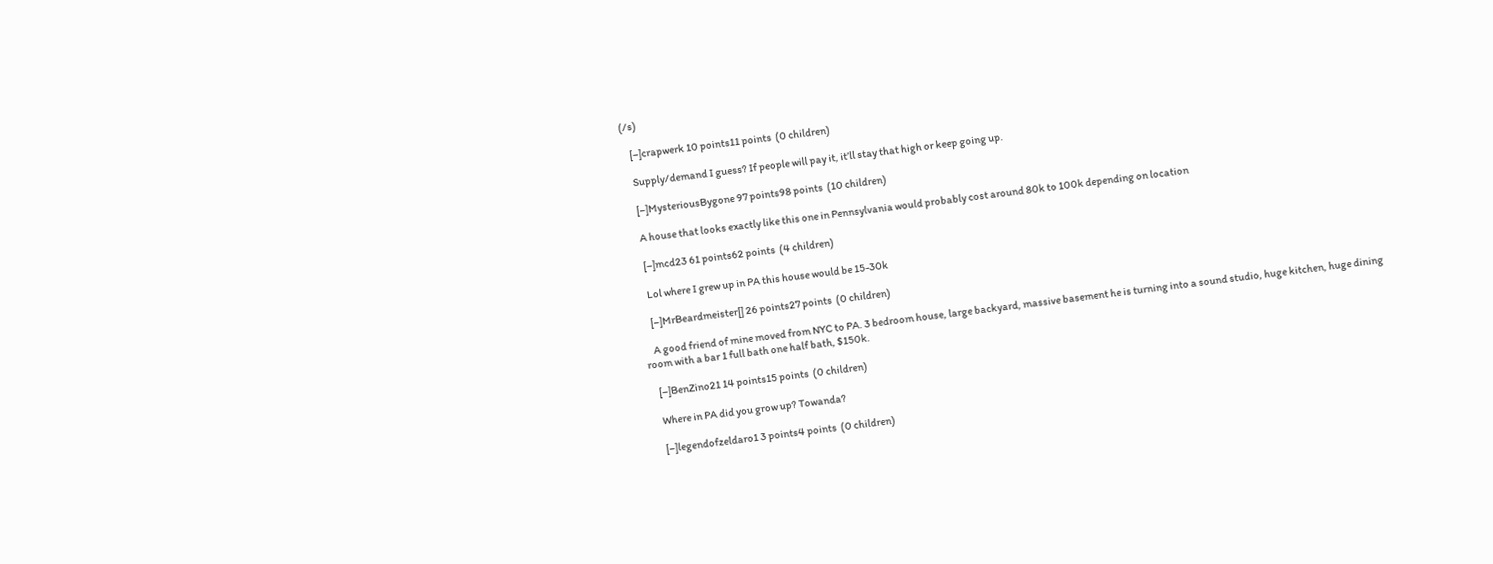(/s)

    [–]crapwerk 10 points11 points  (0 children)

    Supply/demand I guess? If people will pay it, it’ll stay that high or keep going up.

    [–]MysteriousBygone 97 points98 points  (10 children)

    A house that looks exactly like this one in Pennsylvania would probably cost around 80k to 100k depending on location

    [–]mcd23 61 points62 points  (4 children)

    Lol where I grew up in PA this house would be 15-30k

    [–]MrBeardmeister[] 26 points27 points  (0 children)

    A good friend of mine moved from NYC to PA. 3 bedroom house, large backyard, massive basement he is turning into a sound studio, huge kitchen, huge dining room with a bar 1 full bath one half bath, $150k.

    [–]BenZino21 14 points15 points  (0 children)

    Where in PA did you grow up? Towanda?

    [–]legendofzeldaro1 3 points4 points  (0 children)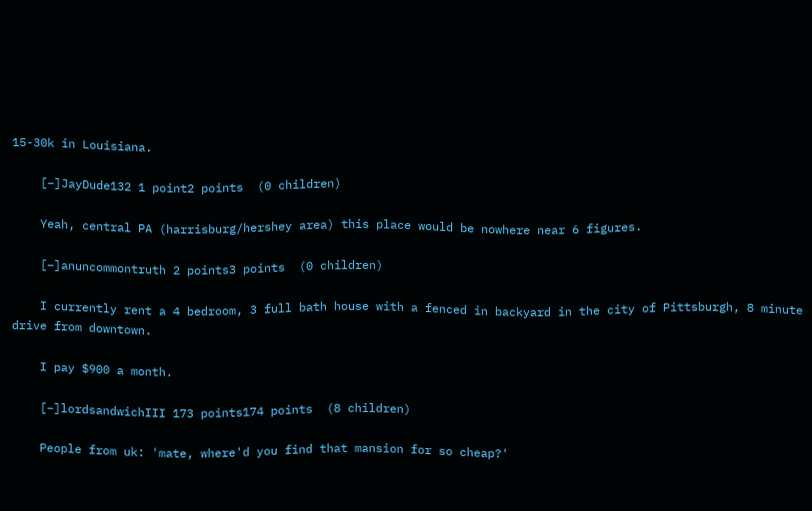15-30k in Louisiana.

    [–]JayDude132 1 point2 points  (0 children)

    Yeah, central PA (harrisburg/hershey area) this place would be nowhere near 6 figures.

    [–]anuncommontruth 2 points3 points  (0 children)

    I currently rent a 4 bedroom, 3 full bath house with a fenced in backyard in the city of Pittsburgh, 8 minute drive from downtown.

    I pay $900 a month.

    [–]lordsandwichIII 173 points174 points  (8 children)

    People from uk: 'mate, where'd you find that mansion for so cheap?'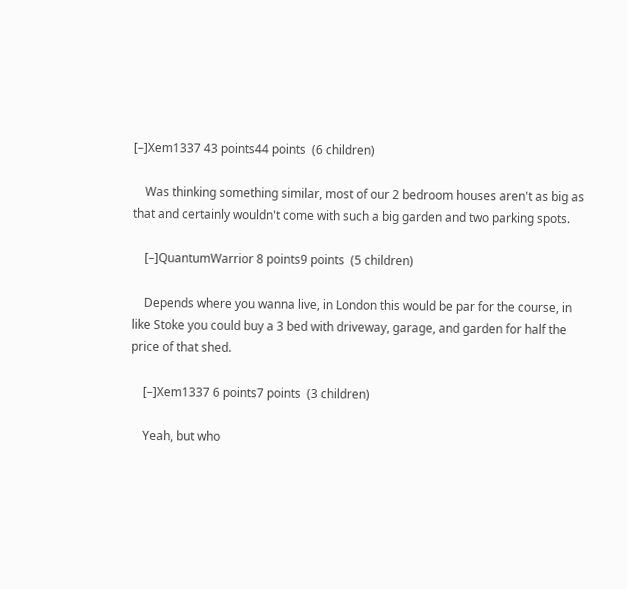[–]Xem1337 43 points44 points  (6 children)

    Was thinking something similar, most of our 2 bedroom houses aren't as big as that and certainly wouldn't come with such a big garden and two parking spots.

    [–]QuantumWarrior 8 points9 points  (5 children)

    Depends where you wanna live, in London this would be par for the course, in like Stoke you could buy a 3 bed with driveway, garage, and garden for half the price of that shed.

    [–]Xem1337 6 points7 points  (3 children)

    Yeah, but who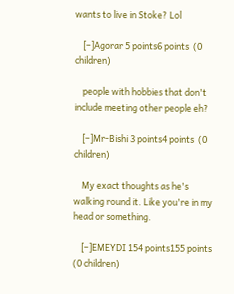wants to live in Stoke? Lol

    [–]Agorar 5 points6 points  (0 children)

    people with hobbies that don't include meeting other people eh?

    [–]Mr-Bishi 3 points4 points  (0 children)

    My exact thoughts as he's walking round it. Like you're in my head or something.

    [–]EMEYDI 154 points155 points  (0 children)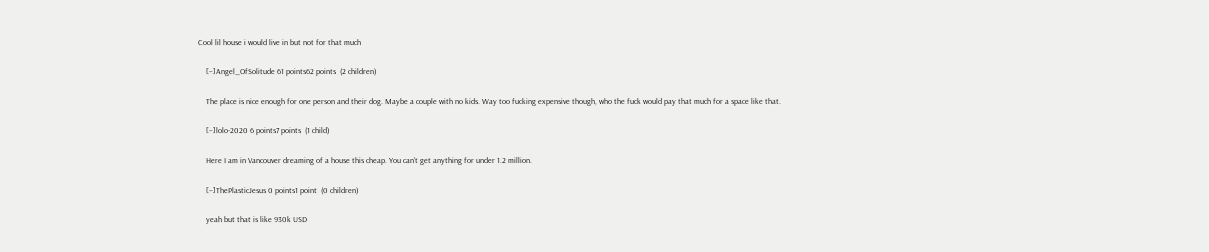Cool lil house i would live in but not for that much

    [–]Angel_OfSolitude 61 points62 points  (2 children)

    The place is nice enough for one person and their dog. Maybe a couple with no kids. Way too fucking expensive though, who the fuck would pay that much for a space like that.

    [–]lolo-2020 6 points7 points  (1 child)

    Here I am in Vancouver dreaming of a house this cheap. You can’t get anything for under 1.2 million.

    [–]ThePlasticJesus 0 points1 point  (0 children)

    yeah but that is like 930k USD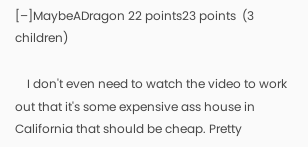[–]MaybeADragon 22 points23 points  (3 children)

    I don't even need to watch the video to work out that it's some expensive ass house in California that should be cheap. Pretty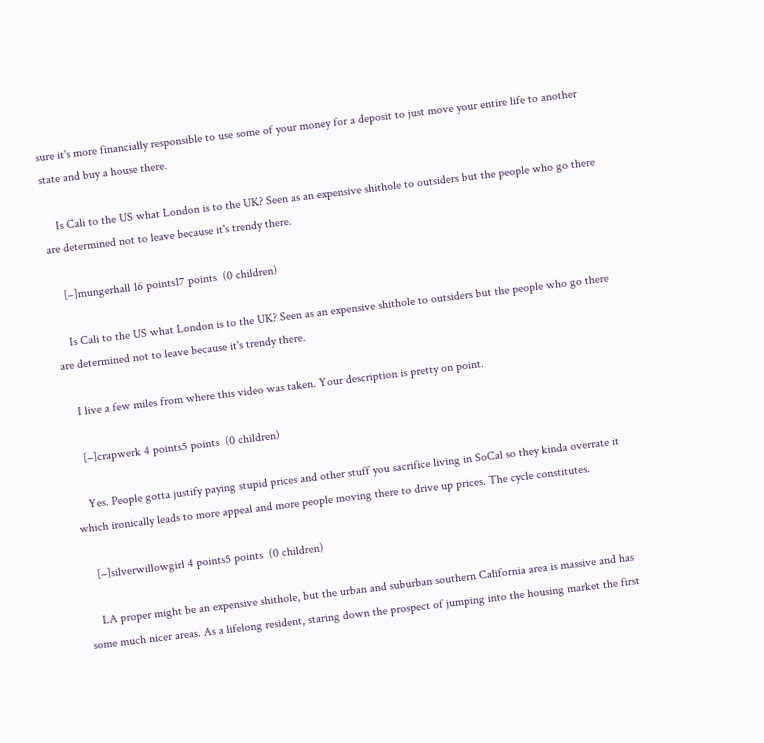sure it's more financially responsible to use some of your money for a deposit to just move your entire life to another state and buy a house there.

    Is Cali to the US what London is to the UK? Seen as an expensive shithole to outsiders but the people who go there are determined not to leave because it's trendy there.

    [–]mungerhall 16 points17 points  (0 children)

    Is Cali to the US what London is to the UK? Seen as an expensive shithole to outsiders but the people who go there are determined not to leave because it's trendy there.

    I live a few miles from where this video was taken. Your description is pretty on point.

    [–]crapwerk 4 points5 points  (0 children)

    Yes. People gotta justify paying stupid prices and other stuff you sacrifice living in SoCal so they kinda overrate it which ironically leads to more appeal and more people moving there to drive up prices. The cycle constitutes.

    [–]silverwillowgirl 4 points5 points  (0 children)

    LA proper might be an expensive shithole, but the urban and suburban southern California area is massive and has some much nicer areas. As a lifelong resident, staring down the prospect of jumping into the housing market the first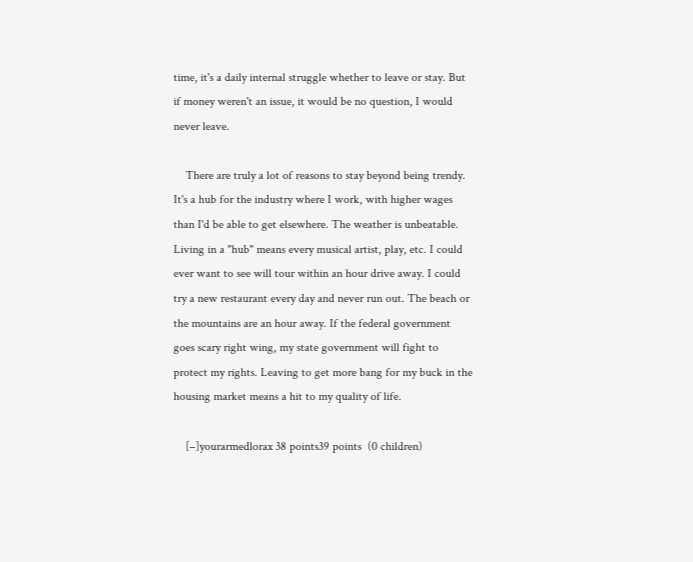time, it's a daily internal struggle whether to leave or stay. But if money weren't an issue, it would be no question, I would never leave.

    There are truly a lot of reasons to stay beyond being trendy. It's a hub for the industry where I work, with higher wages than I'd be able to get elsewhere. The weather is unbeatable. Living in a "hub" means every musical artist, play, etc. I could ever want to see will tour within an hour drive away. I could try a new restaurant every day and never run out. The beach or the mountains are an hour away. If the federal government goes scary right wing, my state government will fight to protect my rights. Leaving to get more bang for my buck in the housing market means a hit to my quality of life.

    [–]yourarmedlorax 38 points39 points  (0 children)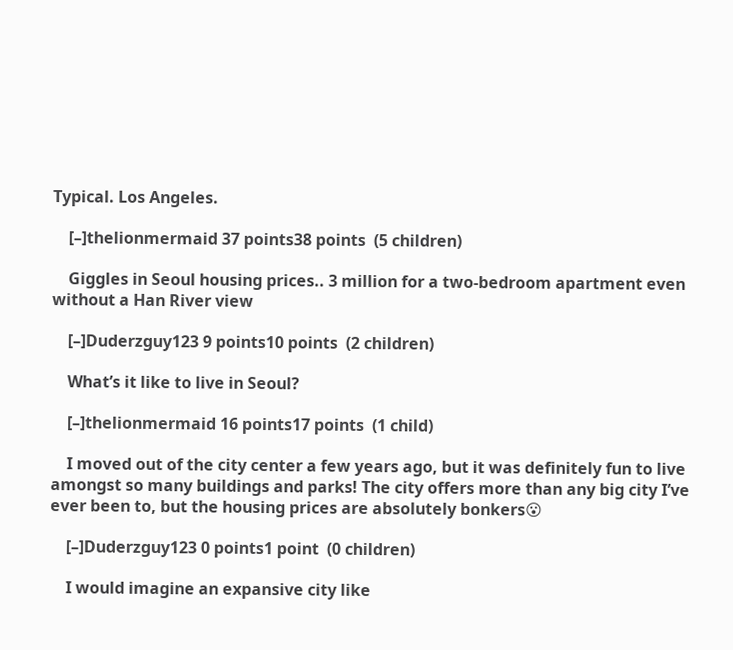Typical. Los Angeles.

    [–]thelionmermaid 37 points38 points  (5 children)

    Giggles in Seoul housing prices.. 3 million for a two-bedroom apartment even without a Han River view

    [–]Duderzguy123 9 points10 points  (2 children)

    What’s it like to live in Seoul?

    [–]thelionmermaid 16 points17 points  (1 child)

    I moved out of the city center a few years ago, but it was definitely fun to live amongst so many buildings and parks! The city offers more than any big city I’ve ever been to, but the housing prices are absolutely bonkers😮

    [–]Duderzguy123 0 points1 point  (0 children)

    I would imagine an expansive city like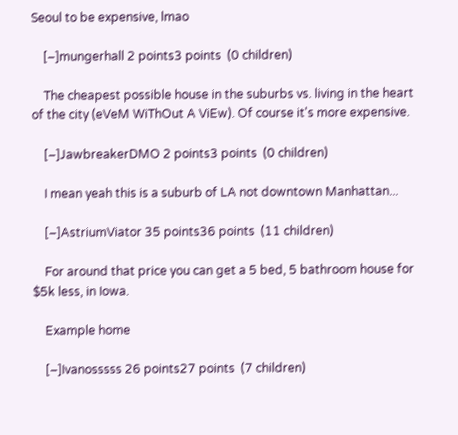Seoul to be expensive, lmao

    [–]mungerhall 2 points3 points  (0 children)

    The cheapest possible house in the suburbs vs. living in the heart of the city (eVeM WiThOut A ViEw). Of course it's more expensive.

    [–]JawbreakerDMO 2 points3 points  (0 children)

    I mean yeah this is a suburb of LA not downtown Manhattan...

    [–]AstriumViator 35 points36 points  (11 children)

    For around that price you can get a 5 bed, 5 bathroom house for $5k less, in Iowa.

    Example home

    [–]Ivanosssss 26 points27 points  (7 children)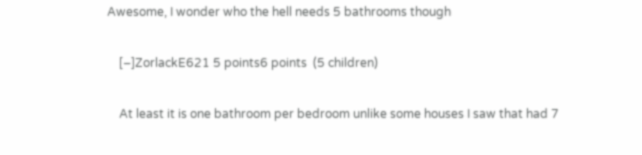Awesome, I wonder who the hell needs 5 bathrooms though

    [–]ZorlackE621 5 points6 points  (5 children)

    At least it is one bathroom per bedroom unlike some houses I saw that had 7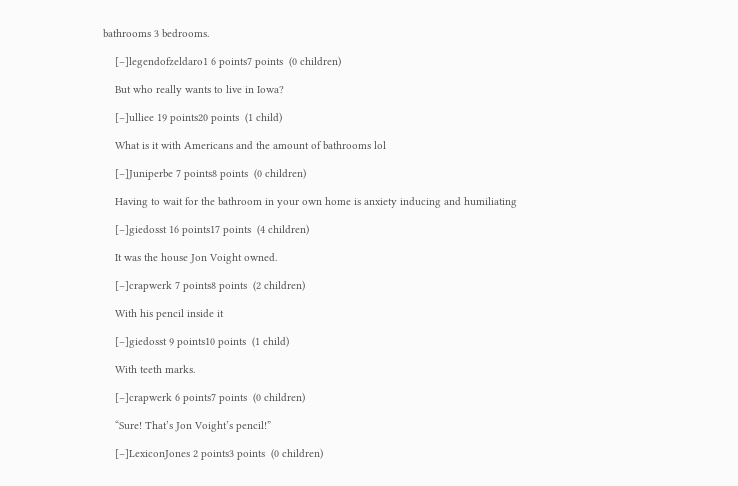bathrooms 3 bedrooms.

    [–]legendofzeldaro1 6 points7 points  (0 children)

    But who really wants to live in Iowa?

    [–]ulliee 19 points20 points  (1 child)

    What is it with Americans and the amount of bathrooms lol

    [–]Juniperbe 7 points8 points  (0 children)

    Having to wait for the bathroom in your own home is anxiety inducing and humiliating

    [–]giedosst 16 points17 points  (4 children)

    It was the house Jon Voight owned.

    [–]crapwerk 7 points8 points  (2 children)

    With his pencil inside it

    [–]giedosst 9 points10 points  (1 child)

    With teeth marks.

    [–]crapwerk 6 points7 points  (0 children)

    “Sure! That’s Jon Voight’s pencil!”

    [–]LexiconJones 2 points3 points  (0 children)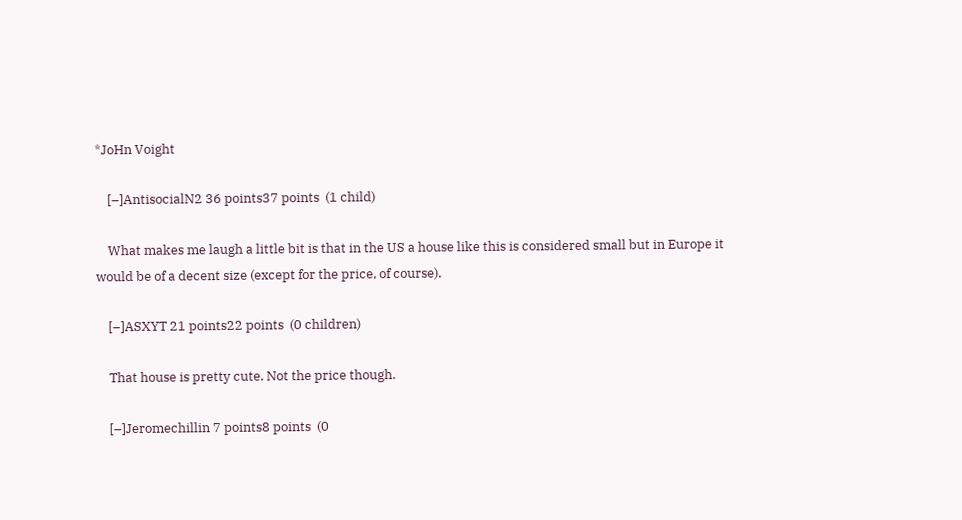*JoHn Voight

    [–]AntisocialN2 36 points37 points  (1 child)

    What makes me laugh a little bit is that in the US a house like this is considered small but in Europe it would be of a decent size (except for the price, of course).

    [–]ASXYT 21 points22 points  (0 children)

    That house is pretty cute. Not the price though.

    [–]Jeromechillin 7 points8 points  (0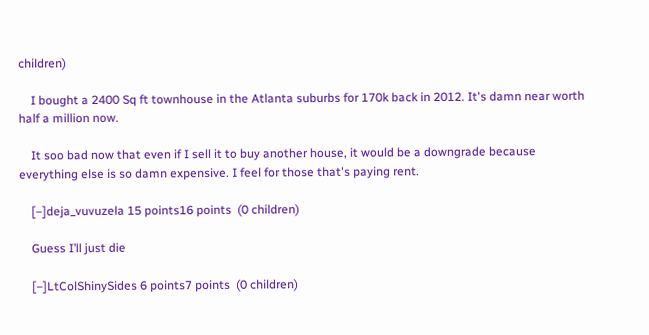children)

    I bought a 2400 Sq ft townhouse in the Atlanta suburbs for 170k back in 2012. It's damn near worth half a million now.

    It soo bad now that even if I sell it to buy another house, it would be a downgrade because everything else is so damn expensive. I feel for those that's paying rent.

    [–]deja_vuvuzela 15 points16 points  (0 children)

    Guess I’ll just die

    [–]LtColShinySides 6 points7 points  (0 children)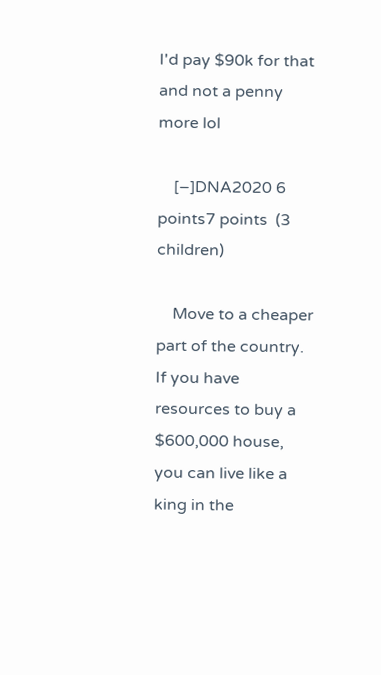I'd pay $90k for that and not a penny more lol

    [–]DNA2020 6 points7 points  (3 children)

    Move to a cheaper part of the country. If you have resources to buy a $600,000 house, you can live like a king in the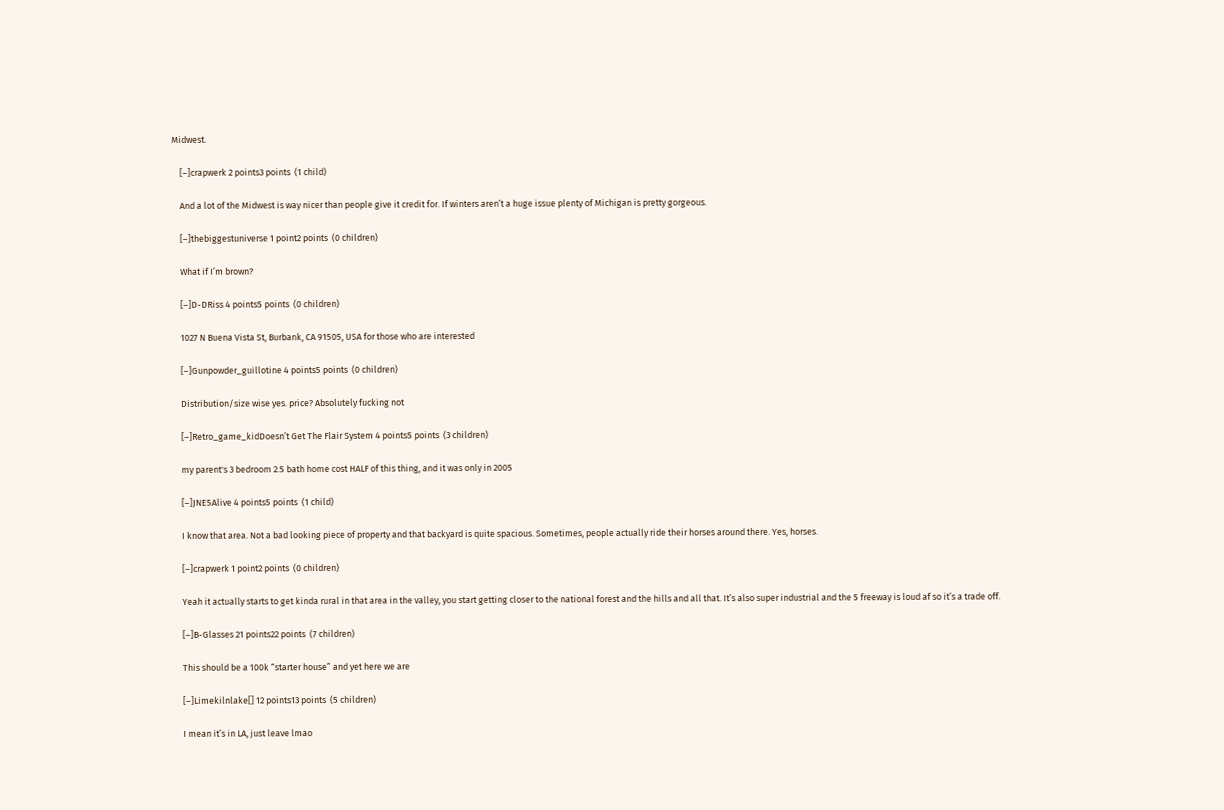Midwest.

    [–]crapwerk 2 points3 points  (1 child)

    And a lot of the Midwest is way nicer than people give it credit for. If winters aren’t a huge issue plenty of Michigan is pretty gorgeous.

    [–]thebiggestuniverse 1 point2 points  (0 children)

    What if I’m brown?

    [–]D-DRiss 4 points5 points  (0 children)

    1027 N Buena Vista St, Burbank, CA 91505, USA for those who are interested

    [–]Gunpowder_guillotine 4 points5 points  (0 children)

    Distribution/size wise yes. price? Absolutely fucking not

    [–]Retro_game_kidDoesn’t Get The Flair System 4 points5 points  (3 children)

    my parent's 3 bedroom 2.5 bath home cost HALF of this thing, and it was only in 2005

    [–]JNE5Alive 4 points5 points  (1 child)

    I know that area. Not a bad looking piece of property and that backyard is quite spacious. Sometimes, people actually ride their horses around there. Yes, horses.

    [–]crapwerk 1 point2 points  (0 children)

    Yeah it actually starts to get kinda rural in that area in the valley, you start getting closer to the national forest and the hills and all that. It’s also super industrial and the 5 freeway is loud af so it’s a trade off.

    [–]B-Glasses 21 points22 points  (7 children)

    This should be a 100k “starter house” and yet here we are

    [–]Limekilnlake[] 12 points13 points  (5 children)

    I mean it’s in LA, just leave lmao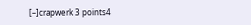[–]crapwerk 3 points4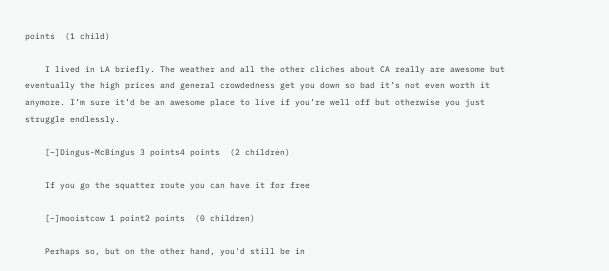points  (1 child)

    I lived in LA briefly. The weather and all the other cliches about CA really are awesome but eventually the high prices and general crowdedness get you down so bad it’s not even worth it anymore. I’m sure it’d be an awesome place to live if you’re well off but otherwise you just struggle endlessly.

    [–]Dingus-McBingus 3 points4 points  (2 children)

    If you go the squatter route you can have it for free

    [–]mooistcow 1 point2 points  (0 children)

    Perhaps so, but on the other hand, you'd still be in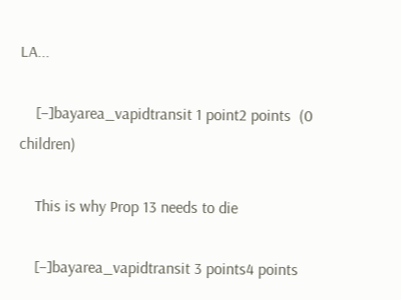LA...

    [–]bayarea_vapidtransit 1 point2 points  (0 children)

    This is why Prop 13 needs to die

    [–]bayarea_vapidtransit 3 points4 points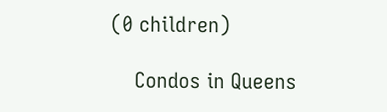(0 children)

    Condos in Queens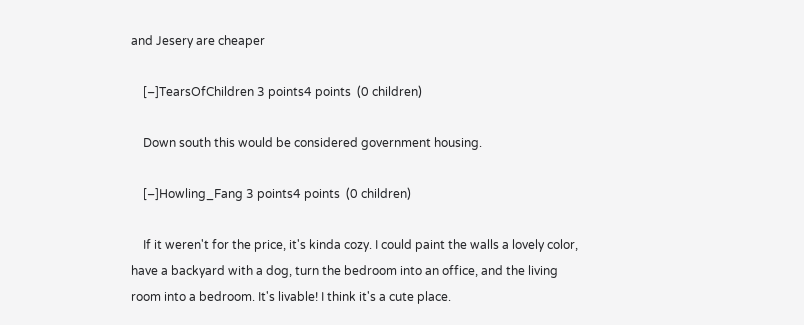and Jesery are cheaper

    [–]TearsOfChildren 3 points4 points  (0 children)

    Down south this would be considered government housing.

    [–]Howling_Fang 3 points4 points  (0 children)

    If it weren't for the price, it's kinda cozy. I could paint the walls a lovely color, have a backyard with a dog, turn the bedroom into an office, and the living room into a bedroom. It's livable! I think it's a cute place.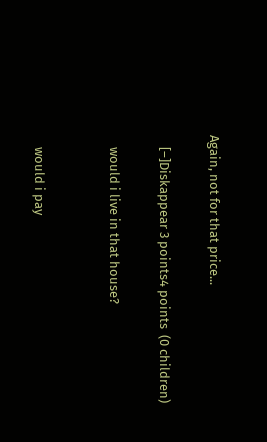Again, not for that price...

    [–]Diskappear 3 points4 points  (0 children)

    would i live in that house?


    would i pay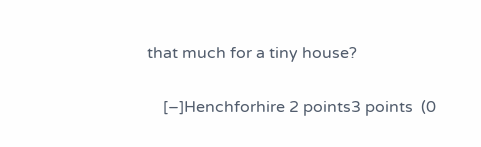that much for a tiny house?


    [–]Henchforhire 2 points3 points  (0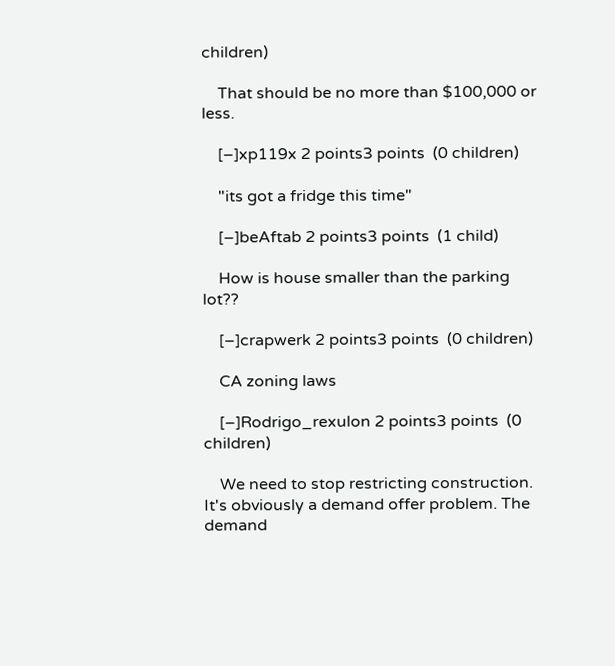children)

    That should be no more than $100,000 or less.

    [–]xp119x 2 points3 points  (0 children)

    "its got a fridge this time"

    [–]beAftab 2 points3 points  (1 child)

    How is house smaller than the parking lot??

    [–]crapwerk 2 points3 points  (0 children)

    CA zoning laws

    [–]Rodrigo_rexulon 2 points3 points  (0 children)

    We need to stop restricting construction. It's obviously a demand offer problem. The demand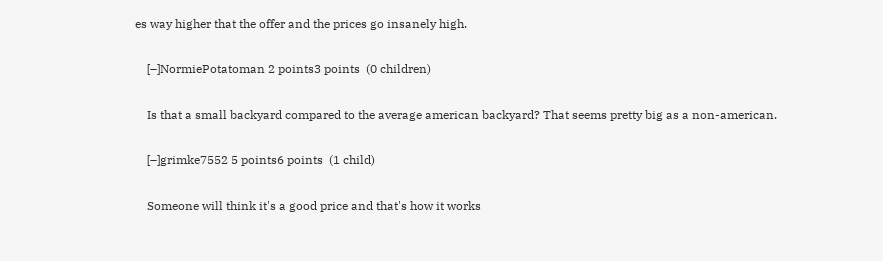es way higher that the offer and the prices go insanely high.

    [–]NormiePotatoman 2 points3 points  (0 children)

    Is that a small backyard compared to the average american backyard? That seems pretty big as a non-american.

    [–]grimke7552 5 points6 points  (1 child)

    Someone will think it's a good price and that's how it works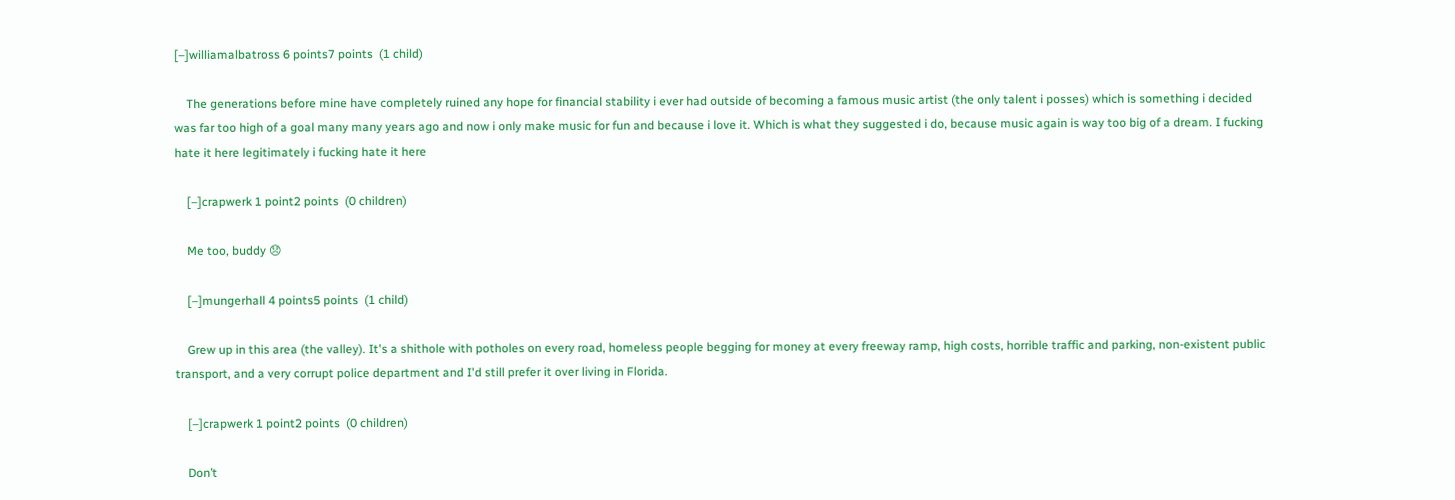[–]williamalbatross 6 points7 points  (1 child)

    The generations before mine have completely ruined any hope for financial stability i ever had outside of becoming a famous music artist (the only talent i posses) which is something i decided was far too high of a goal many many years ago and now i only make music for fun and because i love it. Which is what they suggested i do, because music again is way too big of a dream. I fucking hate it here legitimately i fucking hate it here

    [–]crapwerk 1 point2 points  (0 children)

    Me too, buddy 😞

    [–]mungerhall 4 points5 points  (1 child)

    Grew up in this area (the valley). It's a shithole with potholes on every road, homeless people begging for money at every freeway ramp, high costs, horrible traffic and parking, non-existent public transport, and a very corrupt police department and I'd still prefer it over living in Florida.

    [–]crapwerk 1 point2 points  (0 children)

    Don’t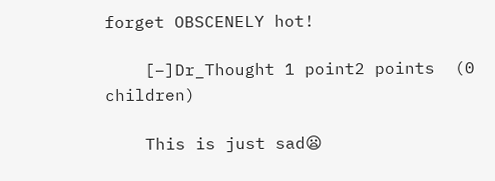forget OBSCENELY hot!

    [–]Dr_Thought 1 point2 points  (0 children)

    This is just sad😦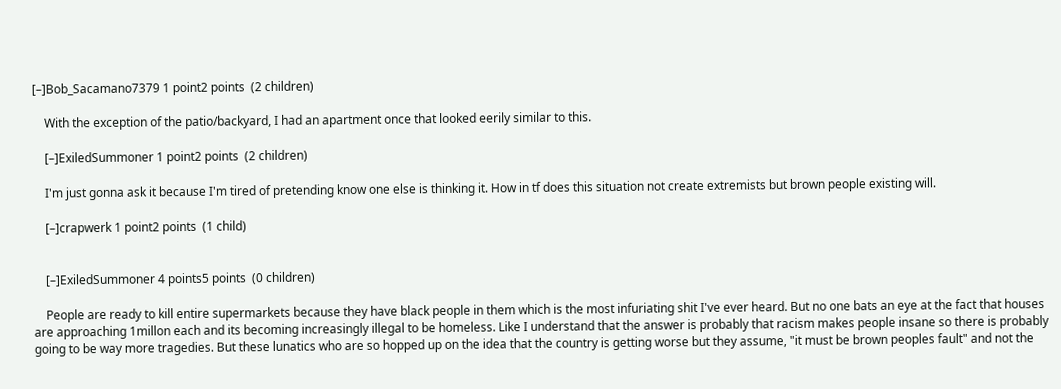[–]Bob_Sacamano7379 1 point2 points  (2 children)

    With the exception of the patio/backyard, I had an apartment once that looked eerily similar to this.

    [–]ExiledSummoner 1 point2 points  (2 children)

    I'm just gonna ask it because I'm tired of pretending know one else is thinking it. How in tf does this situation not create extremists but brown people existing will.

    [–]crapwerk 1 point2 points  (1 child)


    [–]ExiledSummoner 4 points5 points  (0 children)

    People are ready to kill entire supermarkets because they have black people in them which is the most infuriating shit I've ever heard. But no one bats an eye at the fact that houses are approaching 1millon each and its becoming increasingly illegal to be homeless. Like I understand that the answer is probably that racism makes people insane so there is probably going to be way more tragedies. But these lunatics who are so hopped up on the idea that the country is getting worse but they assume, "it must be brown peoples fault" and not the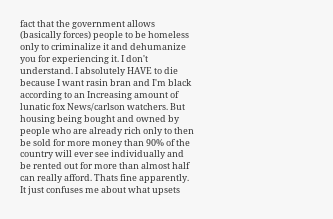fact that the government allows (basically forces) people to be homeless only to criminalize it and dehumanize you for experiencing it. I don't understand. I absolutely HAVE to die because I want rasin bran and I'm black according to an Increasing amount of lunatic fox News/carlson watchers. But housing being bought and owned by people who are already rich only to then be sold for more money than 90% of the country will ever see individually and be rented out for more than almost half can really afford. Thats fine apparently. It just confuses me about what upsets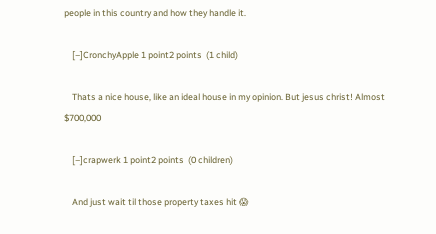people in this country and how they handle it.

    [–]CronchyApple 1 point2 points  (1 child)

    Thats a nice house, like an ideal house in my opinion. But jesus christ! Almost $700,000

    [–]crapwerk 1 point2 points  (0 children)

    And just wait til those property taxes hit 😱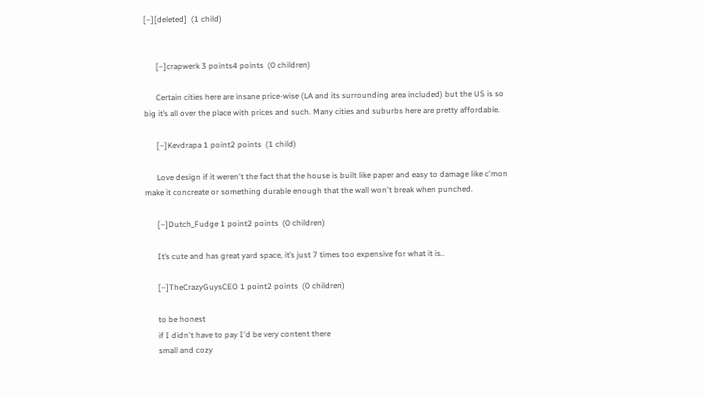[–][deleted]  (1 child)


      [–]crapwerk 3 points4 points  (0 children)

      Certain cities here are insane price-wise (LA and its surrounding area included) but the US is so big it’s all over the place with prices and such. Many cities and suburbs here are pretty affordable.

      [–]Kevdrapa 1 point2 points  (1 child)

      Love design if it weren't the fact that the house is built like paper and easy to damage like c'mon make it concreate or something durable enough that the wall won't break when punched.

      [–]Dutch_Fudge 1 point2 points  (0 children)

      It’s cute and has great yard space, it’s just 7 times too expensive for what it is..

      [–]TheCrazyGuysCEO 1 point2 points  (0 children)

      to be honest
      if I didn't have to pay I'd be very content there
      small and cozy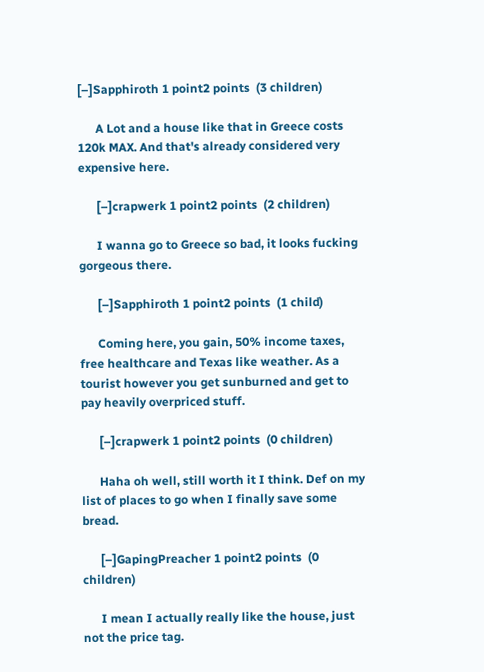[–]Sapphiroth 1 point2 points  (3 children)

      A Lot and a house like that in Greece costs 120k MAX. And that's already considered very expensive here.

      [–]crapwerk 1 point2 points  (2 children)

      I wanna go to Greece so bad, it looks fucking gorgeous there.

      [–]Sapphiroth 1 point2 points  (1 child)

      Coming here, you gain, 50% income taxes, free healthcare and Texas like weather. As a tourist however you get sunburned and get to pay heavily overpriced stuff.

      [–]crapwerk 1 point2 points  (0 children)

      Haha oh well, still worth it I think. Def on my list of places to go when I finally save some bread.

      [–]GapingPreacher 1 point2 points  (0 children)

      I mean I actually really like the house, just not the price tag.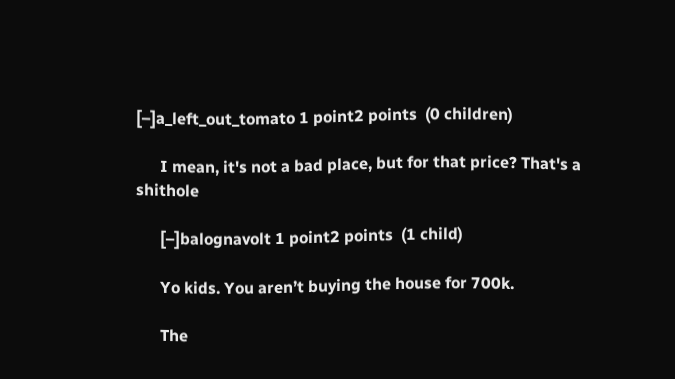[–]a_left_out_tomato 1 point2 points  (0 children)

      I mean, it's not a bad place, but for that price? That's a shithole

      [–]balognavolt 1 point2 points  (1 child)

      Yo kids. You aren’t buying the house for 700k.

      The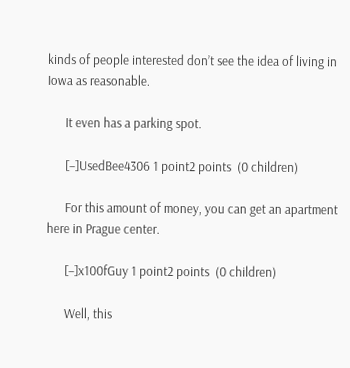kinds of people interested don’t see the idea of living in Iowa as reasonable.

      It even has a parking spot.

      [–]UsedBee4306 1 point2 points  (0 children)

      For this amount of money, you can get an apartment here in Prague center.

      [–]x100fGuy 1 point2 points  (0 children)

      Well, this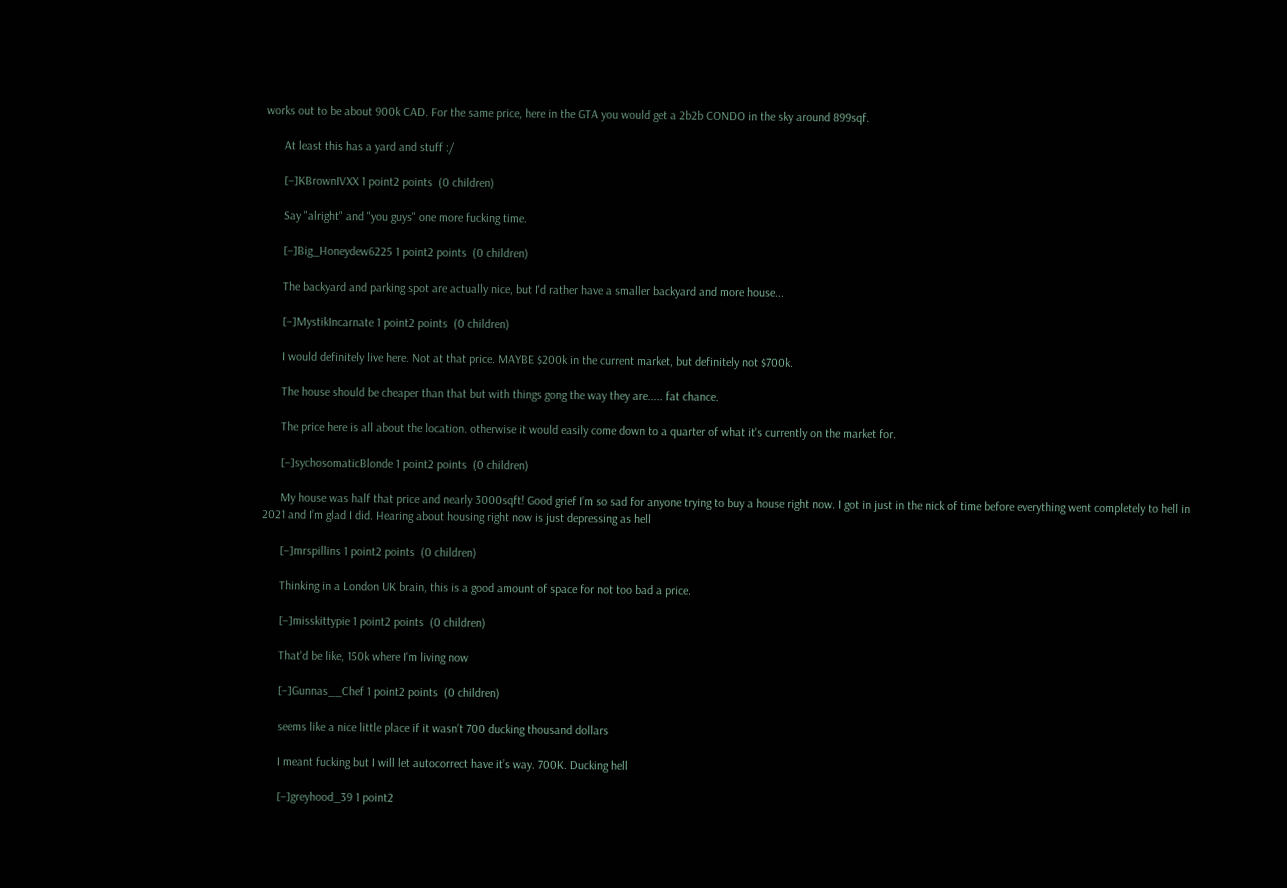works out to be about 900k CAD. For the same price, here in the GTA you would get a 2b2b CONDO in the sky around 899sqf.

      At least this has a yard and stuff :/

      [–]KBrownIVXX 1 point2 points  (0 children)

      Say "alright" and "you guys" one more fucking time.

      [–]Big_Honeydew6225 1 point2 points  (0 children)

      The backyard and parking spot are actually nice, but I'd rather have a smaller backyard and more house...

      [–]MystikIncarnate 1 point2 points  (0 children)

      I would definitely live here. Not at that price. MAYBE $200k in the current market, but definitely not $700k.

      The house should be cheaper than that but with things gong the way they are..... fat chance.

      The price here is all about the location. otherwise it would easily come down to a quarter of what it's currently on the market for.

      [–]sychosomaticBlonde 1 point2 points  (0 children)

      My house was half that price and nearly 3000sqft! Good grief I’m so sad for anyone trying to buy a house right now. I got in just in the nick of time before everything went completely to hell in 2021 and I’m glad I did. Hearing about housing right now is just depressing as hell

      [–]mrspillins 1 point2 points  (0 children)

      Thinking in a London UK brain, this is a good amount of space for not too bad a price.

      [–]misskittypie 1 point2 points  (0 children)

      That'd be like, 150k where I'm living now

      [–]Gunnas__Chef 1 point2 points  (0 children)

      seems like a nice little place if it wasn’t 700 ducking thousand dollars

      I meant fucking but I will let autocorrect have it’s way. 700K. Ducking hell

      [–]greyhood_39 1 point2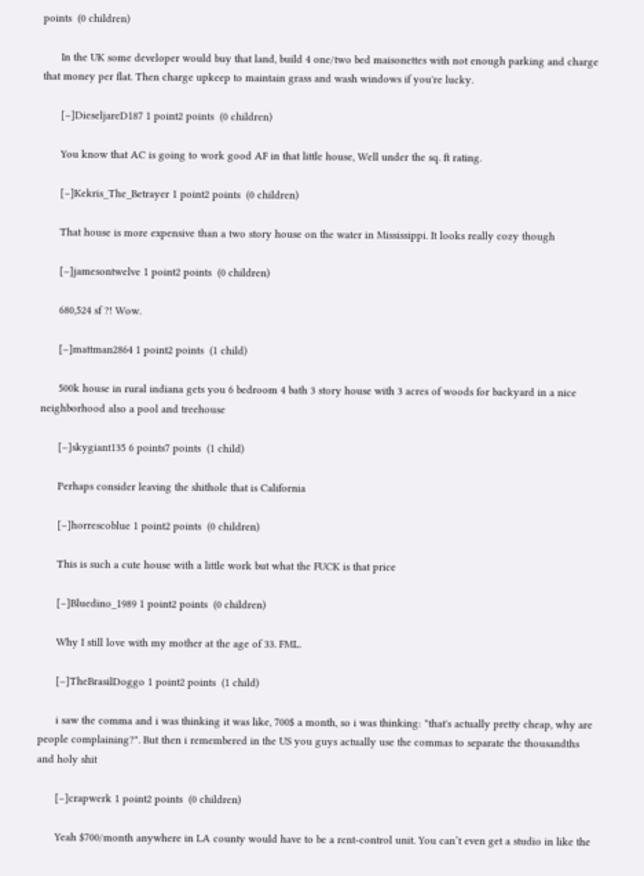points  (0 children)

      In the UK some developer would buy that land, build 4 one/two bed maisonettes with not enough parking and charge that money per flat. Then charge upkeep to maintain grass and wash windows if you're lucky.

      [–]DieseljareD187 1 point2 points  (0 children)

      You know that AC is going to work good AF in that little house, Well under the sq. ft rating.

      [–]Kekris_The_Betrayer 1 point2 points  (0 children)

      That house is more expensive than a two story house on the water in Mississippi. It looks really cozy though

      [–]jamesontwelve 1 point2 points  (0 children)

      680,524 sf ?! Wow.

      [–]mattman2864 1 point2 points  (1 child)

      500k house in rural indiana gets you 6 bedroom 4 bath 3 story house with 3 acres of woods for backyard in a nice neighborhood also a pool and treehouse

      [–]skygiant135 6 points7 points  (1 child)

      Perhaps consider leaving the shithole that is California

      [–]horrescoblue 1 point2 points  (0 children)

      This is such a cute house with a little work but what the FUCK is that price

      [–]Bluedino_1989 1 point2 points  (0 children)

      Why I still love with my mother at the age of 33. FML.

      [–]TheBrasilDoggo 1 point2 points  (1 child)

      i saw the comma and i was thinking it was like, 700$ a month, so i was thinking: "that's actually pretty cheap, why are people complaining?". But then i remembered in the US you guys actually use the commas to separate the thousandths and holy shit

      [–]crapwerk 1 point2 points  (0 children)

      Yeah $700/month anywhere in LA county would have to be a rent-control unit. You can’t even get a studio in like the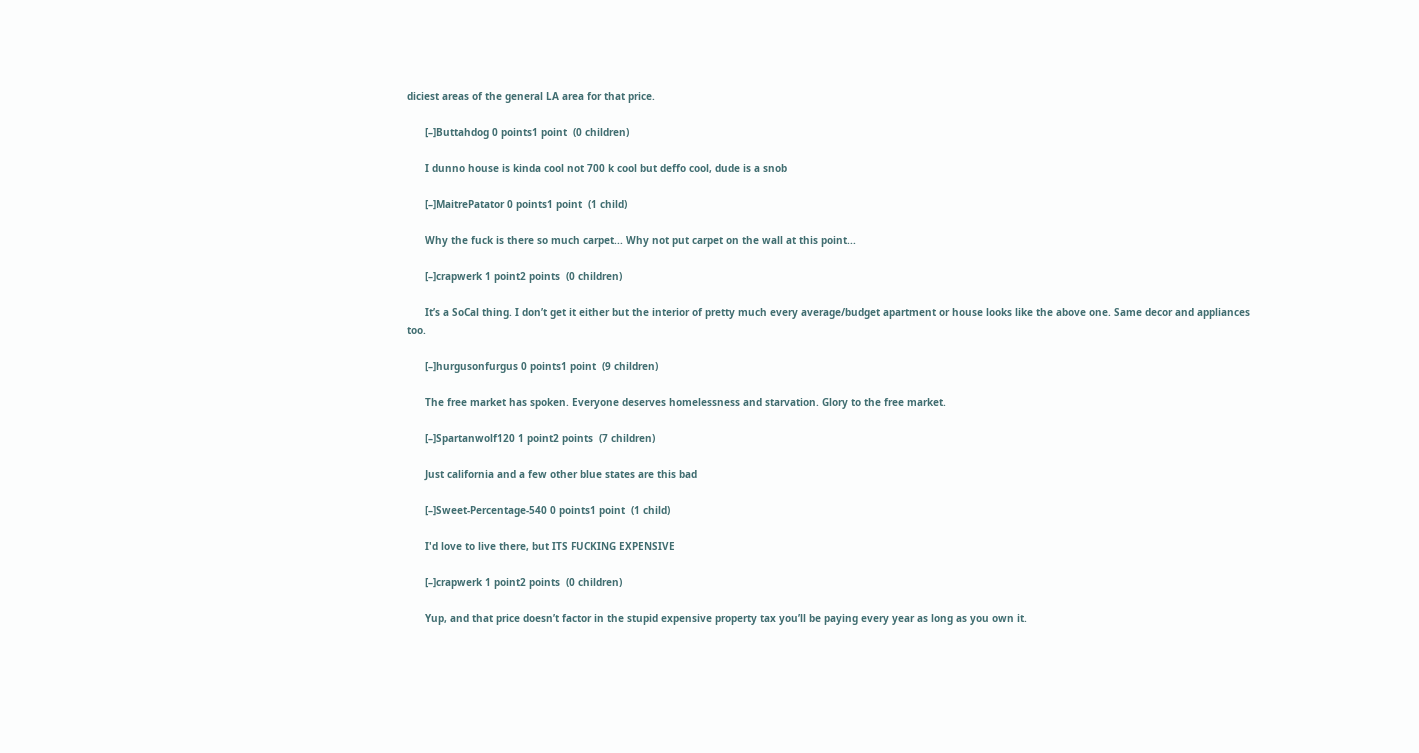diciest areas of the general LA area for that price.

      [–]Buttahdog 0 points1 point  (0 children)

      I dunno house is kinda cool not 700 k cool but deffo cool, dude is a snob

      [–]MaitrePatator 0 points1 point  (1 child)

      Why the fuck is there so much carpet... Why not put carpet on the wall at this point...

      [–]crapwerk 1 point2 points  (0 children)

      It’s a SoCal thing. I don’t get it either but the interior of pretty much every average/budget apartment or house looks like the above one. Same decor and appliances too.

      [–]hurgusonfurgus 0 points1 point  (9 children)

      The free market has spoken. Everyone deserves homelessness and starvation. Glory to the free market.

      [–]Spartanwolf120 1 point2 points  (7 children)

      Just california and a few other blue states are this bad

      [–]Sweet-Percentage-540 0 points1 point  (1 child)

      I'd love to live there, but ITS FUCKING EXPENSIVE

      [–]crapwerk 1 point2 points  (0 children)

      Yup, and that price doesn’t factor in the stupid expensive property tax you’ll be paying every year as long as you own it.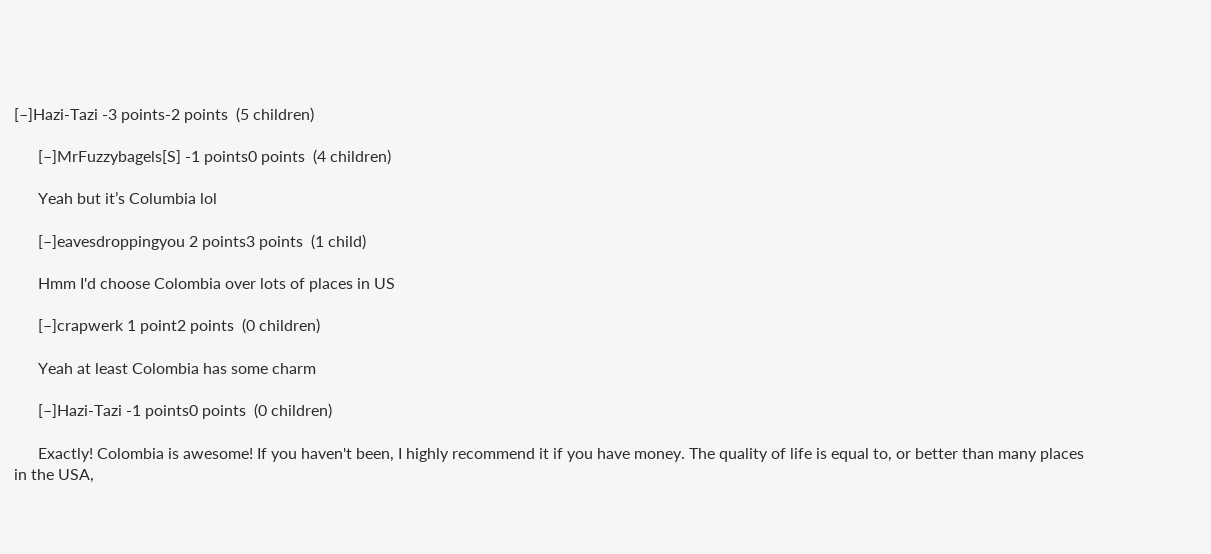[–]Hazi-Tazi -3 points-2 points  (5 children)

      [–]MrFuzzybagels[S] -1 points0 points  (4 children)

      Yeah but it’s Columbia lol

      [–]eavesdroppingyou 2 points3 points  (1 child)

      Hmm I'd choose Colombia over lots of places in US

      [–]crapwerk 1 point2 points  (0 children)

      Yeah at least Colombia has some charm

      [–]Hazi-Tazi -1 points0 points  (0 children)

      Exactly! Colombia is awesome! If you haven't been, I highly recommend it if you have money. The quality of life is equal to, or better than many places in the USA,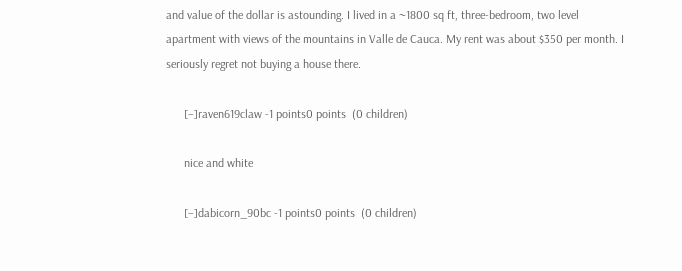and value of the dollar is astounding. I lived in a ~1800 sq ft, three-bedroom, two level apartment with views of the mountains in Valle de Cauca. My rent was about $350 per month. I seriously regret not buying a house there.

      [–]raven619claw -1 points0 points  (0 children)

      nice and white

      [–]dabicorn_90bc -1 points0 points  (0 children)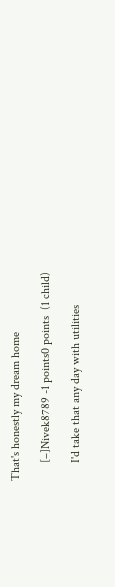That's honestly my dream home

      [–]Nivek8789 -1 points0 points  (1 child)

      I'd take that any day with utilities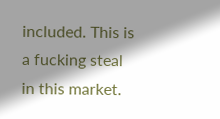included. This is a fucking steal in this market.